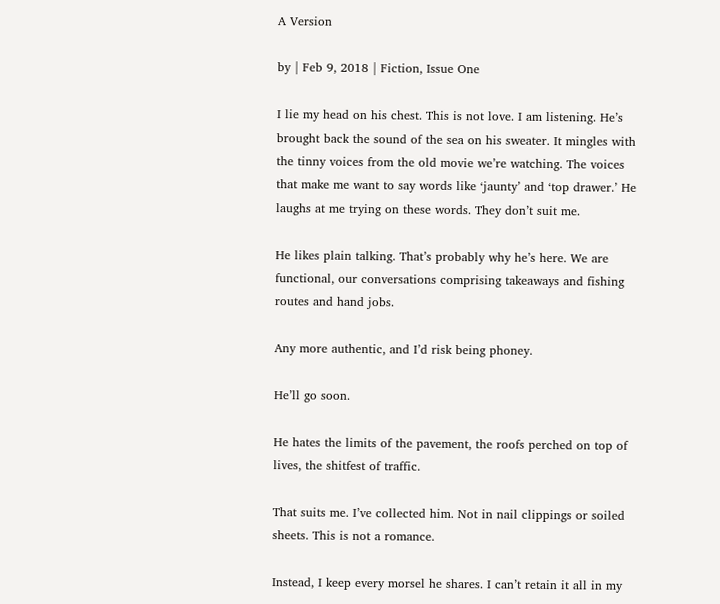A Version

by | Feb 9, 2018 | Fiction, Issue One

I lie my head on his chest. This is not love. I am listening. He’s brought back the sound of the sea on his sweater. It mingles with the tinny voices from the old movie we’re watching. The voices that make me want to say words like ‘jaunty’ and ‘top drawer.’ He laughs at me trying on these words. They don’t suit me.

He likes plain talking. That’s probably why he’s here. We are functional, our conversations comprising takeaways and fishing routes and hand jobs.

Any more authentic, and I’d risk being phoney.

He’ll go soon.

He hates the limits of the pavement, the roofs perched on top of lives, the shitfest of traffic.

That suits me. I’ve collected him. Not in nail clippings or soiled sheets. This is not a romance.

Instead, I keep every morsel he shares. I can’t retain it all in my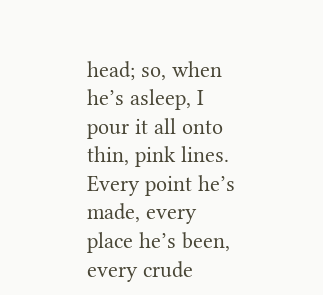head; so, when he’s asleep, I pour it all onto thin, pink lines. Every point he’s made, every place he’s been, every crude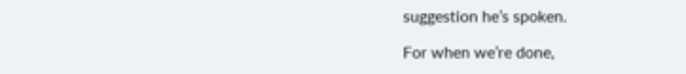suggestion he’s spoken.

For when we’re done,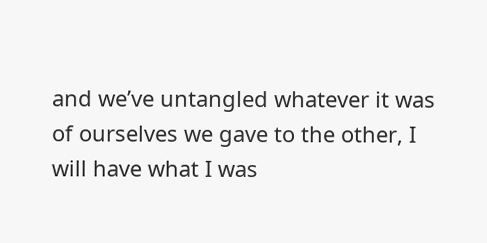and we’ve untangled whatever it was of ourselves we gave to the other, I will have what I was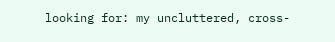looking for: my uncluttered, cross-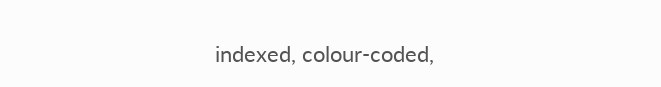indexed, colour-coded,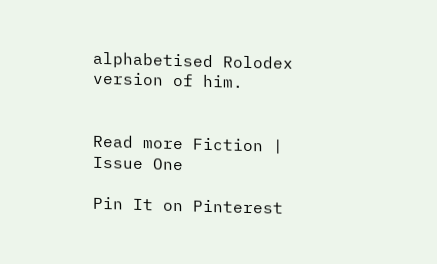alphabetised Rolodex version of him.


Read more Fiction | Issue One

Pin It on Pinterest